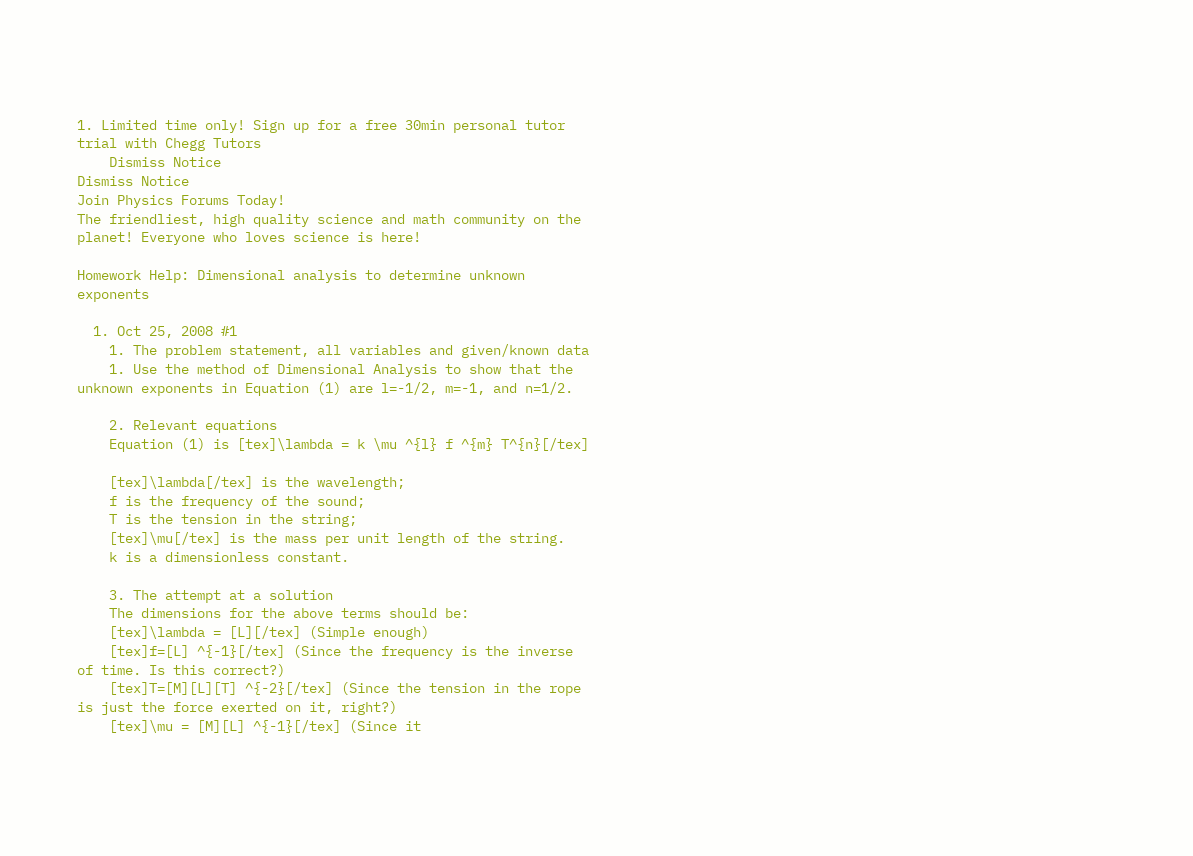1. Limited time only! Sign up for a free 30min personal tutor trial with Chegg Tutors
    Dismiss Notice
Dismiss Notice
Join Physics Forums Today!
The friendliest, high quality science and math community on the planet! Everyone who loves science is here!

Homework Help: Dimensional analysis to determine unknown exponents

  1. Oct 25, 2008 #1
    1. The problem statement, all variables and given/known data
    1. Use the method of Dimensional Analysis to show that the unknown exponents in Equation (1) are l=-1/2, m=-1, and n=1/2.

    2. Relevant equations
    Equation (1) is [tex]\lambda = k \mu ^{l} f ^{m} T^{n}[/tex]

    [tex]\lambda[/tex] is the wavelength;
    f is the frequency of the sound;
    T is the tension in the string;
    [tex]\mu[/tex] is the mass per unit length of the string.
    k is a dimensionless constant.

    3. The attempt at a solution
    The dimensions for the above terms should be:
    [tex]\lambda = [L][/tex] (Simple enough)
    [tex]f=[L] ^{-1}[/tex] (Since the frequency is the inverse of time. Is this correct?)
    [tex]T=[M][L][T] ^{-2}[/tex] (Since the tension in the rope is just the force exerted on it, right?)
    [tex]\mu = [M][L] ^{-1}[/tex] (Since it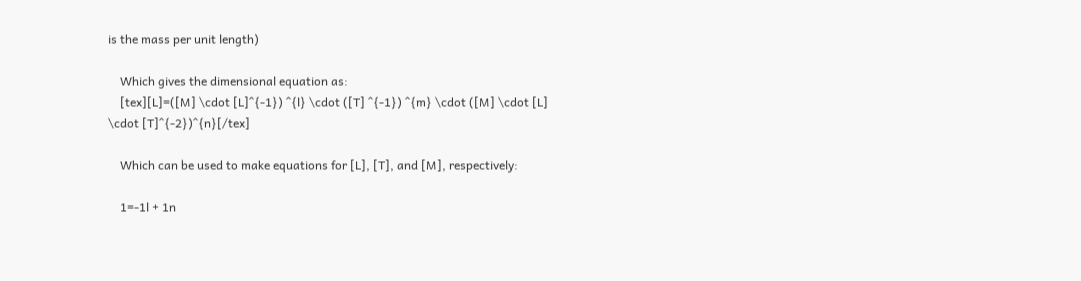is the mass per unit length)

    Which gives the dimensional equation as:
    [tex][L]=([M] \cdot [L]^{-1}) ^{l} \cdot ([T] ^{-1}) ^{m} \cdot ([M] \cdot [L] \cdot [T]^{-2})^{n}[/tex]

    Which can be used to make equations for [L], [T], and [M], respectively:

    1=-1l + 1n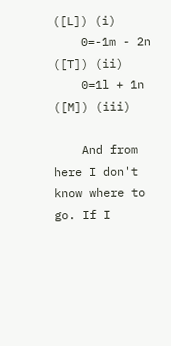([L]) (i)
    0=-1m - 2n ([T]) (ii)
    0=1l + 1n ([M]) (iii)

    And from here I don't know where to go. If I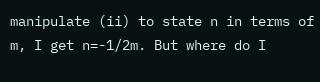manipulate (ii) to state n in terms of m, I get n=-1/2m. But where do I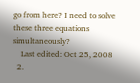go from here? I need to solve these three equations simultaneously?
    Last edited: Oct 25, 2008
  2.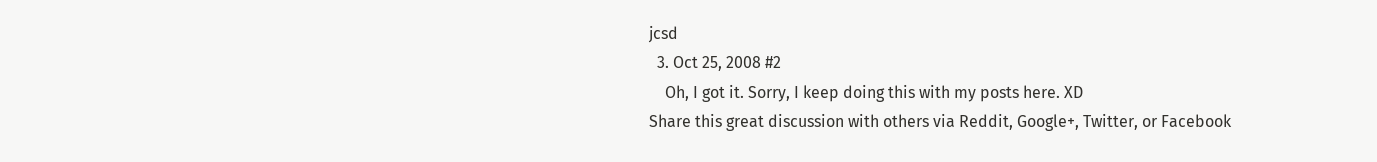jcsd
  3. Oct 25, 2008 #2
    Oh, I got it. Sorry, I keep doing this with my posts here. XD
Share this great discussion with others via Reddit, Google+, Twitter, or Facebook